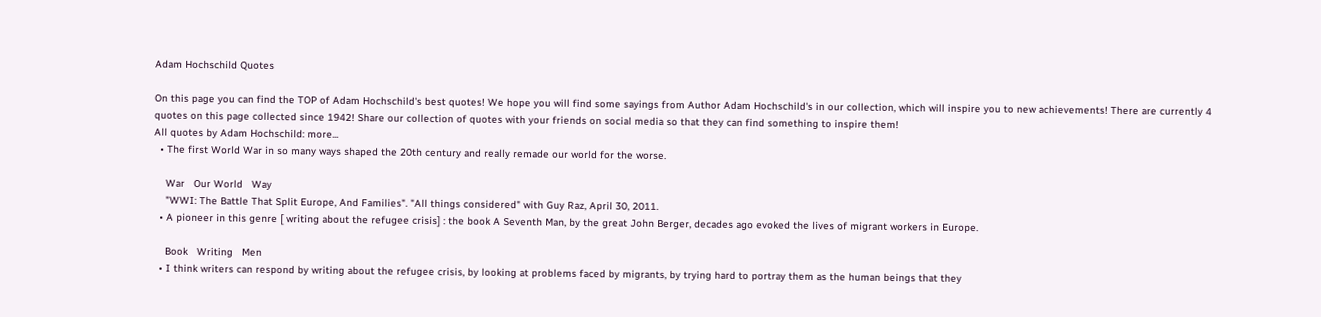Adam Hochschild Quotes

On this page you can find the TOP of Adam Hochschild's best quotes! We hope you will find some sayings from Author Adam Hochschild's in our collection, which will inspire you to new achievements! There are currently 4 quotes on this page collected since 1942! Share our collection of quotes with your friends on social media so that they can find something to inspire them!
All quotes by Adam Hochschild: more...
  • The first World War in so many ways shaped the 20th century and really remade our world for the worse.

    War   Our World   Way
    "WWI: The Battle That Split Europe, And Families". "All things considered" with Guy Raz, April 30, 2011.
  • A pioneer in this genre [ writing about the refugee crisis] : the book A Seventh Man, by the great John Berger, decades ago evoked the lives of migrant workers in Europe.

    Book   Writing   Men
  • I think writers can respond by writing about the refugee crisis, by looking at problems faced by migrants, by trying hard to portray them as the human beings that they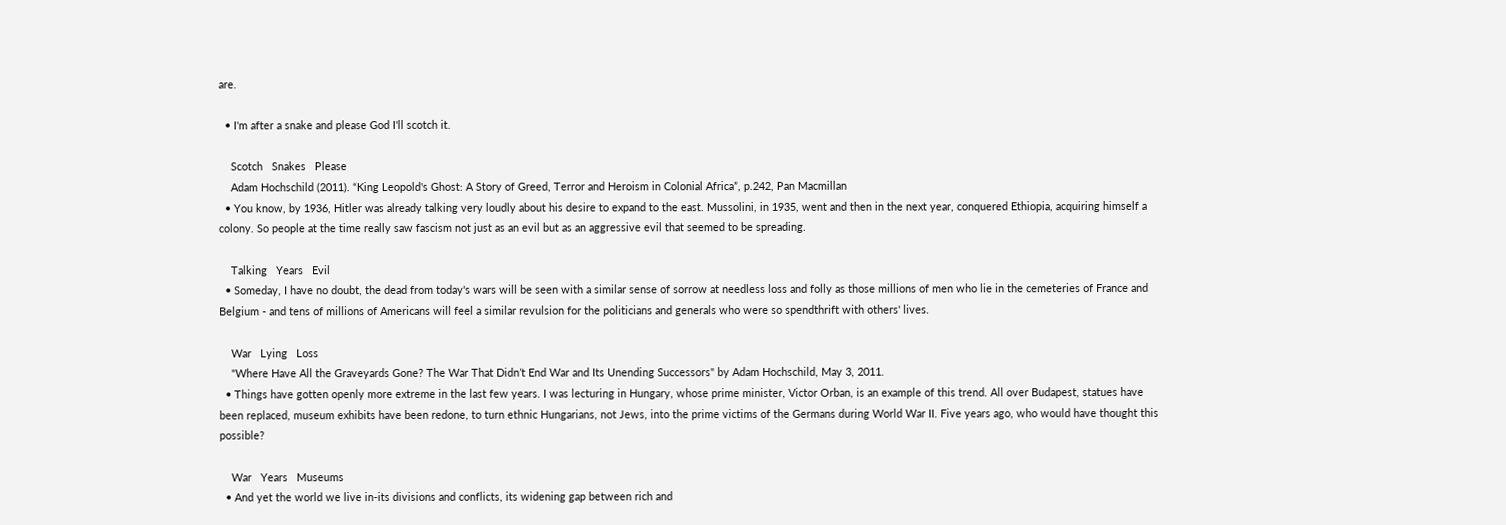are.

  • I'm after a snake and please God I'll scotch it.

    Scotch   Snakes   Please
    Adam Hochschild (2011). “King Leopold's Ghost: A Story of Greed, Terror and Heroism in Colonial Africa”, p.242, Pan Macmillan
  • You know, by 1936, Hitler was already talking very loudly about his desire to expand to the east. Mussolini, in 1935, went and then in the next year, conquered Ethiopia, acquiring himself a colony. So people at the time really saw fascism not just as an evil but as an aggressive evil that seemed to be spreading.

    Talking   Years   Evil
  • Someday, I have no doubt, the dead from today's wars will be seen with a similar sense of sorrow at needless loss and folly as those millions of men who lie in the cemeteries of France and Belgium - and tens of millions of Americans will feel a similar revulsion for the politicians and generals who were so spendthrift with others' lives.

    War   Lying   Loss
    "Where Have All the Graveyards Gone? The War That Didn’t End War and Its Unending Successors" by Adam Hochschild, May 3, 2011.
  • Things have gotten openly more extreme in the last few years. I was lecturing in Hungary, whose prime minister, Victor Orban, is an example of this trend. All over Budapest, statues have been replaced, museum exhibits have been redone, to turn ethnic Hungarians, not Jews, into the prime victims of the Germans during World War II. Five years ago, who would have thought this possible?

    War   Years   Museums
  • And yet the world we live in-its divisions and conflicts, its widening gap between rich and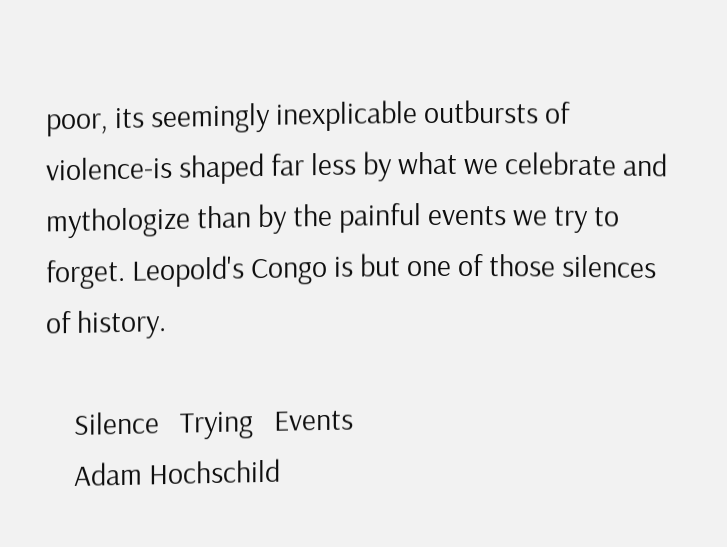poor, its seemingly inexplicable outbursts of violence-is shaped far less by what we celebrate and mythologize than by the painful events we try to forget. Leopold's Congo is but one of those silences of history.

    Silence   Trying   Events
    Adam Hochschild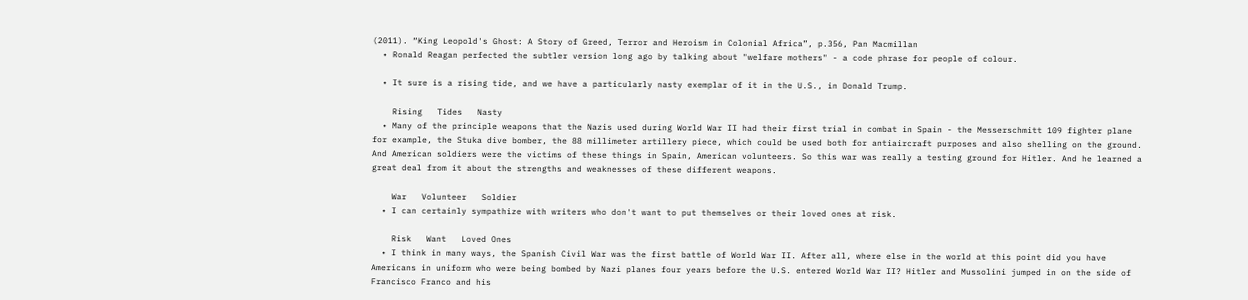(2011). “King Leopold's Ghost: A Story of Greed, Terror and Heroism in Colonial Africa”, p.356, Pan Macmillan
  • Ronald Reagan perfected the subtler version long ago by talking about "welfare mothers" - a code phrase for people of colour.

  • It sure is a rising tide, and we have a particularly nasty exemplar of it in the U.S., in Donald Trump.

    Rising   Tides   Nasty
  • Many of the principle weapons that the Nazis used during World War II had their first trial in combat in Spain - the Messerschmitt 109 fighter plane for example, the Stuka dive bomber, the 88 millimeter artillery piece, which could be used both for antiaircraft purposes and also shelling on the ground. And American soldiers were the victims of these things in Spain, American volunteers. So this war was really a testing ground for Hitler. And he learned a great deal from it about the strengths and weaknesses of these different weapons.

    War   Volunteer   Soldier
  • I can certainly sympathize with writers who don't want to put themselves or their loved ones at risk.

    Risk   Want   Loved Ones
  • I think in many ways, the Spanish Civil War was the first battle of World War II. After all, where else in the world at this point did you have Americans in uniform who were being bombed by Nazi planes four years before the U.S. entered World War II? Hitler and Mussolini jumped in on the side of Francisco Franco and his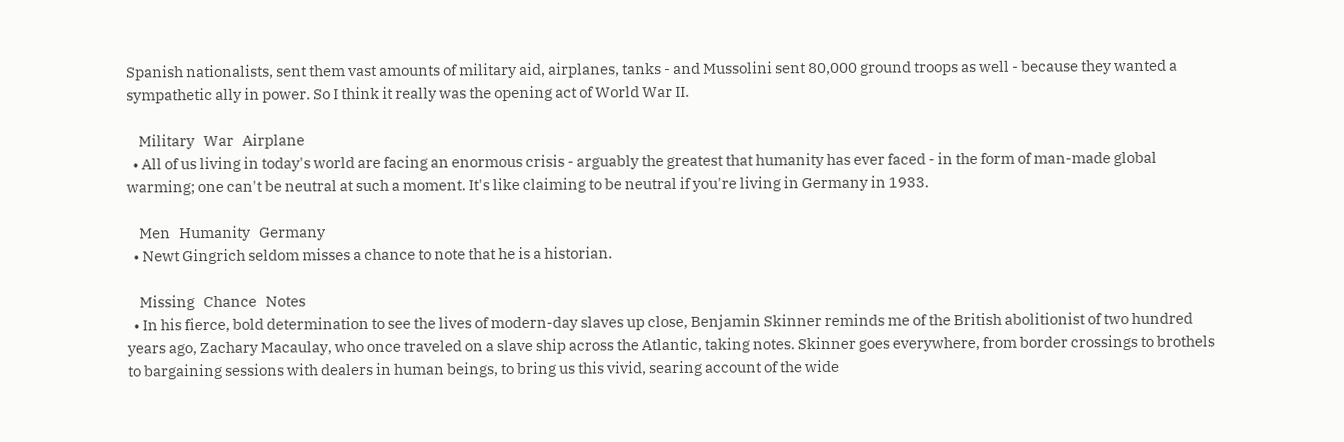Spanish nationalists, sent them vast amounts of military aid, airplanes, tanks - and Mussolini sent 80,000 ground troops as well - because they wanted a sympathetic ally in power. So I think it really was the opening act of World War II.

    Military   War   Airplane
  • All of us living in today's world are facing an enormous crisis - arguably the greatest that humanity has ever faced - in the form of man-made global warming; one can't be neutral at such a moment. It's like claiming to be neutral if you're living in Germany in 1933.

    Men   Humanity   Germany
  • Newt Gingrich seldom misses a chance to note that he is a historian.

    Missing   Chance   Notes
  • In his fierce, bold determination to see the lives of modern-day slaves up close, Benjamin Skinner reminds me of the British abolitionist of two hundred years ago, Zachary Macaulay, who once traveled on a slave ship across the Atlantic, taking notes. Skinner goes everywhere, from border crossings to brothels to bargaining sessions with dealers in human beings, to bring us this vivid, searing account of the wide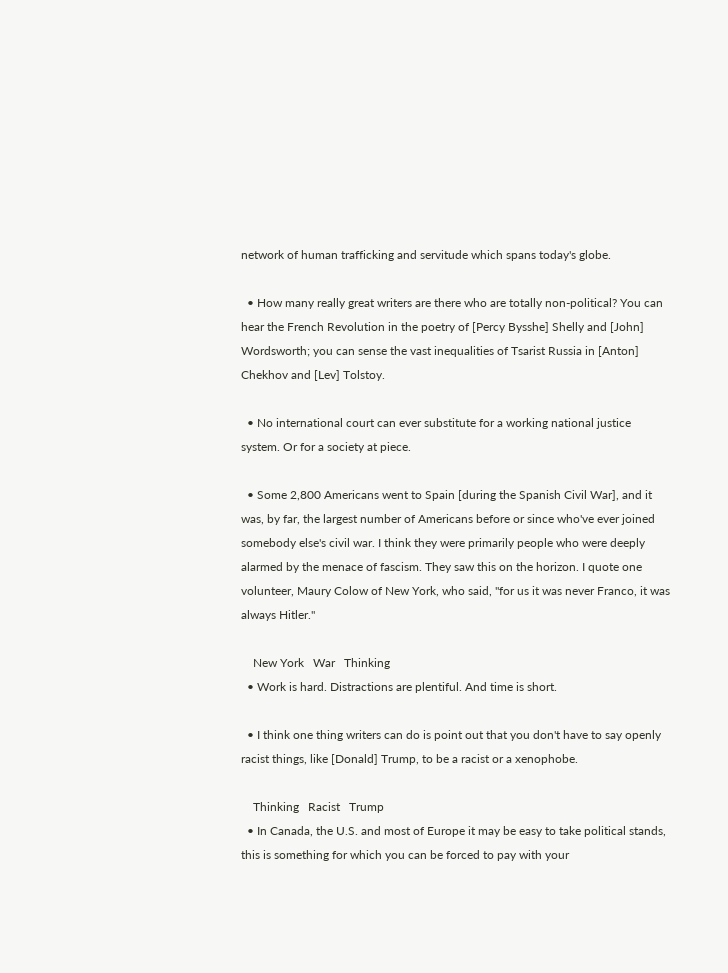network of human trafficking and servitude which spans today's globe.

  • How many really great writers are there who are totally non-political? You can hear the French Revolution in the poetry of [Percy Bysshe] Shelly and [John] Wordsworth; you can sense the vast inequalities of Tsarist Russia in [Anton] Chekhov and [Lev] Tolstoy.

  • No international court can ever substitute for a working national justice system. Or for a society at piece.

  • Some 2,800 Americans went to Spain [during the Spanish Civil War], and it was, by far, the largest number of Americans before or since who've ever joined somebody else's civil war. I think they were primarily people who were deeply alarmed by the menace of fascism. They saw this on the horizon. I quote one volunteer, Maury Colow of New York, who said, "for us it was never Franco, it was always Hitler."

    New York   War   Thinking
  • Work is hard. Distractions are plentiful. And time is short.

  • I think one thing writers can do is point out that you don't have to say openly racist things, like [Donald] Trump, to be a racist or a xenophobe.

    Thinking   Racist   Trump
  • In Canada, the U.S. and most of Europe it may be easy to take political stands, this is something for which you can be forced to pay with your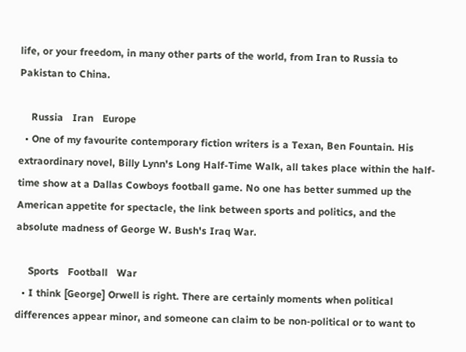life, or your freedom, in many other parts of the world, from Iran to Russia to Pakistan to China.

    Russia   Iran   Europe
  • One of my favourite contemporary fiction writers is a Texan, Ben Fountain. His extraordinary novel, Billy Lynn's Long Half-Time Walk, all takes place within the half-time show at a Dallas Cowboys football game. No one has better summed up the American appetite for spectacle, the link between sports and politics, and the absolute madness of George W. Bush's Iraq War.

    Sports   Football   War
  • I think [George] Orwell is right. There are certainly moments when political differences appear minor, and someone can claim to be non-political or to want to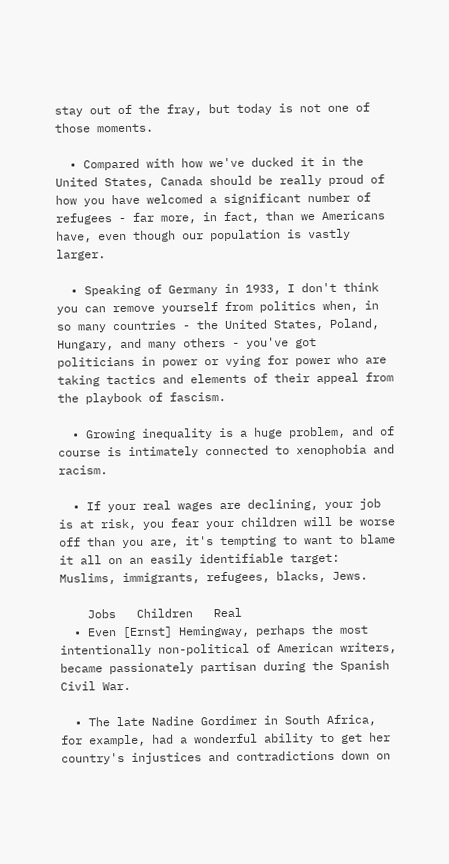stay out of the fray, but today is not one of those moments.

  • Compared with how we've ducked it in the United States, Canada should be really proud of how you have welcomed a significant number of refugees - far more, in fact, than we Americans have, even though our population is vastly larger.

  • Speaking of Germany in 1933, I don't think you can remove yourself from politics when, in so many countries - the United States, Poland, Hungary, and many others - you've got politicians in power or vying for power who are taking tactics and elements of their appeal from the playbook of fascism.

  • Growing inequality is a huge problem, and of course is intimately connected to xenophobia and racism.

  • If your real wages are declining, your job is at risk, you fear your children will be worse off than you are, it's tempting to want to blame it all on an easily identifiable target: Muslims, immigrants, refugees, blacks, Jews.

    Jobs   Children   Real
  • Even [Ernst] Hemingway, perhaps the most intentionally non-political of American writers, became passionately partisan during the Spanish Civil War.

  • The late Nadine Gordimer in South Africa, for example, had a wonderful ability to get her country's injustices and contradictions down on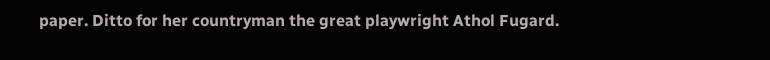paper. Ditto for her countryman the great playwright Athol Fugard.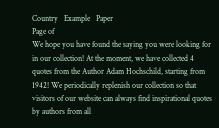Country   Example   Paper
Page of
We hope you have found the saying you were looking for in our collection! At the moment, we have collected 4 quotes from the Author Adam Hochschild, starting from 1942! We periodically replenish our collection so that visitors of our website can always find inspirational quotes by authors from all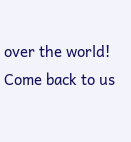over the world! Come back to us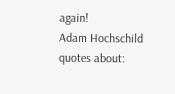again!
Adam Hochschild quotes about: